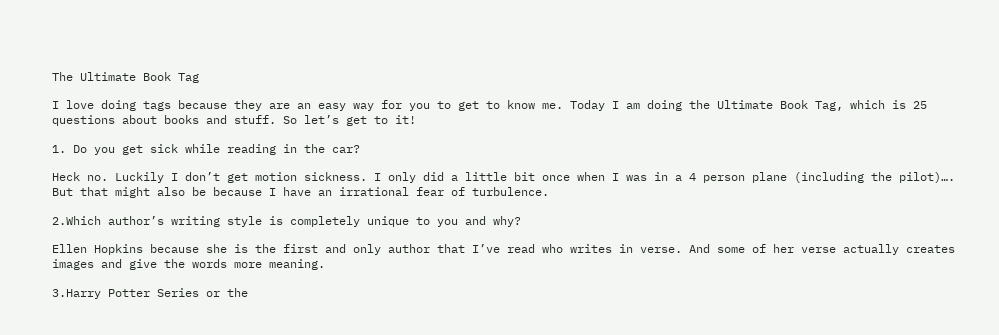The Ultimate Book Tag

I love doing tags because they are an easy way for you to get to know me. Today I am doing the Ultimate Book Tag, which is 25 questions about books and stuff. So let’s get to it!

1. Do you get sick while reading in the car?

Heck no. Luckily I don’t get motion sickness. I only did a little bit once when I was in a 4 person plane (including the pilot)…. But that might also be because I have an irrational fear of turbulence.

2.Which author’s writing style is completely unique to you and why?

Ellen Hopkins because she is the first and only author that I’ve read who writes in verse. And some of her verse actually creates images and give the words more meaning.

3.Harry Potter Series or the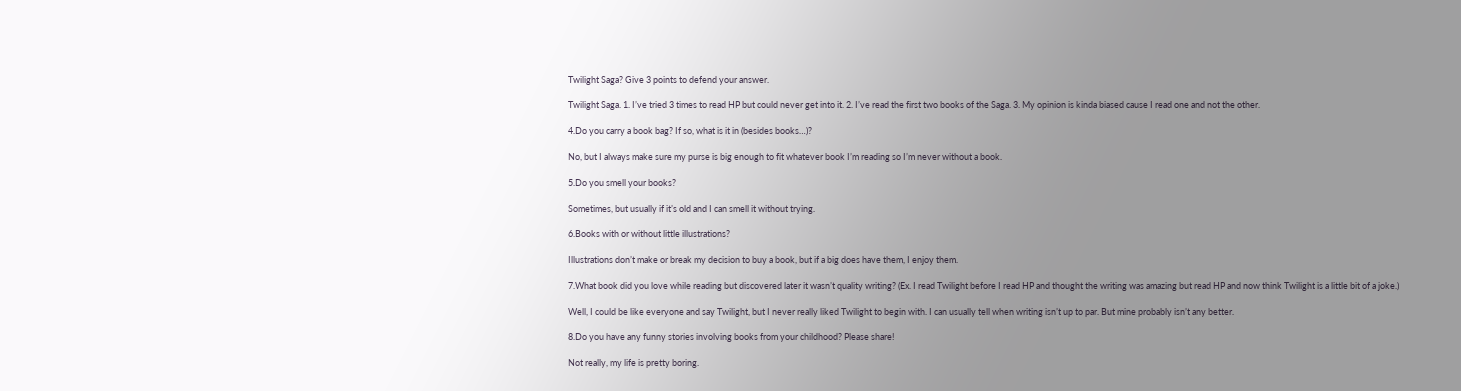Twilight Saga? Give 3 points to defend your answer.

Twilight Saga. 1. I’ve tried 3 times to read HP but could never get into it. 2. I’ve read the first two books of the Saga. 3. My opinion is kinda biased cause I read one and not the other.

4.Do you carry a book bag? If so, what is it in (besides books…)?

No, but I always make sure my purse is big enough to fit whatever book I’m reading so I’m never without a book.

5.Do you smell your books?

Sometimes, but usually if it’s old and I can smell it without trying.

6.Books with or without little illustrations?

Illustrations don’t make or break my decision to buy a book, but if a big does have them, I enjoy them.

7.What book did you love while reading but discovered later it wasn’t quality writing? (Ex. I read Twilight before I read HP and thought the writing was amazing but read HP and now think Twilight is a little bit of a joke.)

Well, I could be like everyone and say Twilight, but I never really liked Twilight to begin with. I can usually tell when writing isn’t up to par. But mine probably isn’t any better.

8.Do you have any funny stories involving books from your childhood? Please share!

Not really, my life is pretty boring.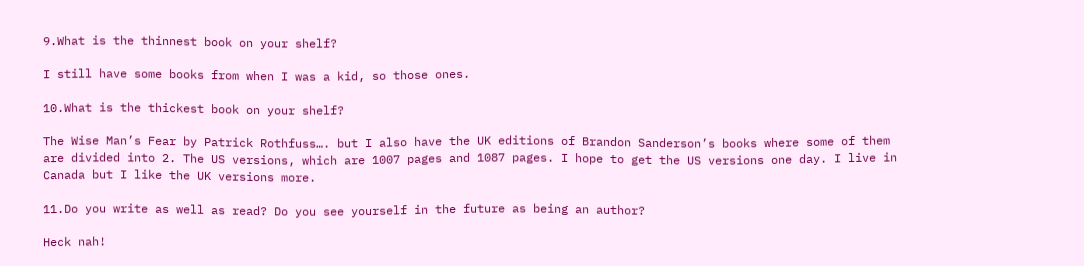9.What is the thinnest book on your shelf?

I still have some books from when I was a kid, so those ones.

10.What is the thickest book on your shelf?

The Wise Man’s Fear by Patrick Rothfuss…. but I also have the UK editions of Brandon Sanderson’s books where some of them are divided into 2. The US versions, which are 1007 pages and 1087 pages. I hope to get the US versions one day. I live in Canada but I like the UK versions more.

11.Do you write as well as read? Do you see yourself in the future as being an author?

Heck nah!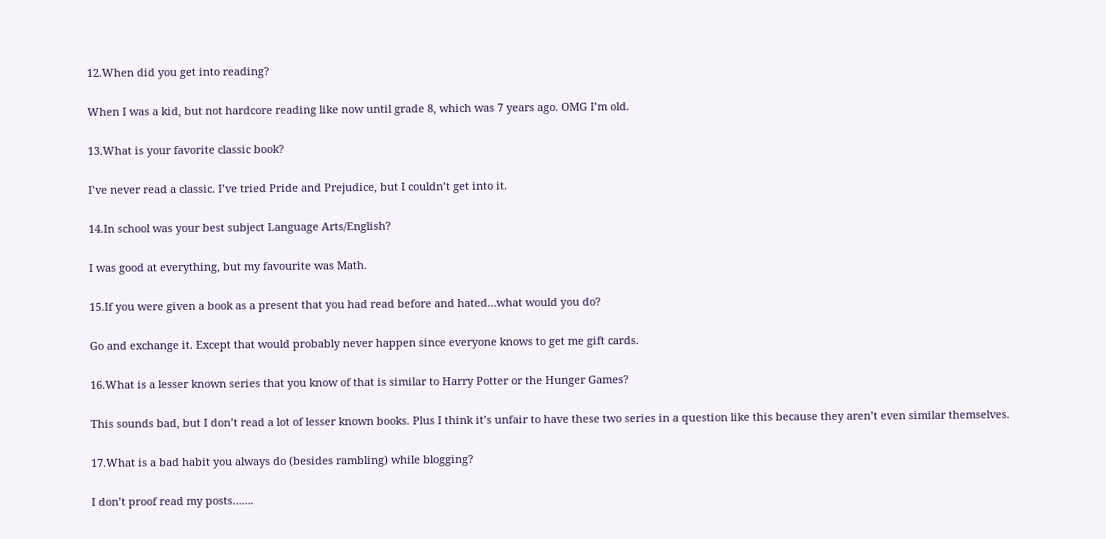12.When did you get into reading?

When I was a kid, but not hardcore reading like now until grade 8, which was 7 years ago. OMG I’m old.

13.What is your favorite classic book?

I’ve never read a classic. I’ve tried Pride and Prejudice, but I couldn’t get into it.

14.In school was your best subject Language Arts/English?

I was good at everything, but my favourite was Math.

15.If you were given a book as a present that you had read before and hated…what would you do?

Go and exchange it. Except that would probably never happen since everyone knows to get me gift cards.

16.What is a lesser known series that you know of that is similar to Harry Potter or the Hunger Games?

This sounds bad, but I don’t read a lot of lesser known books. Plus I think it’s unfair to have these two series in a question like this because they aren’t even similar themselves.

17.What is a bad habit you always do (besides rambling) while blogging?

I don’t proof read my posts…….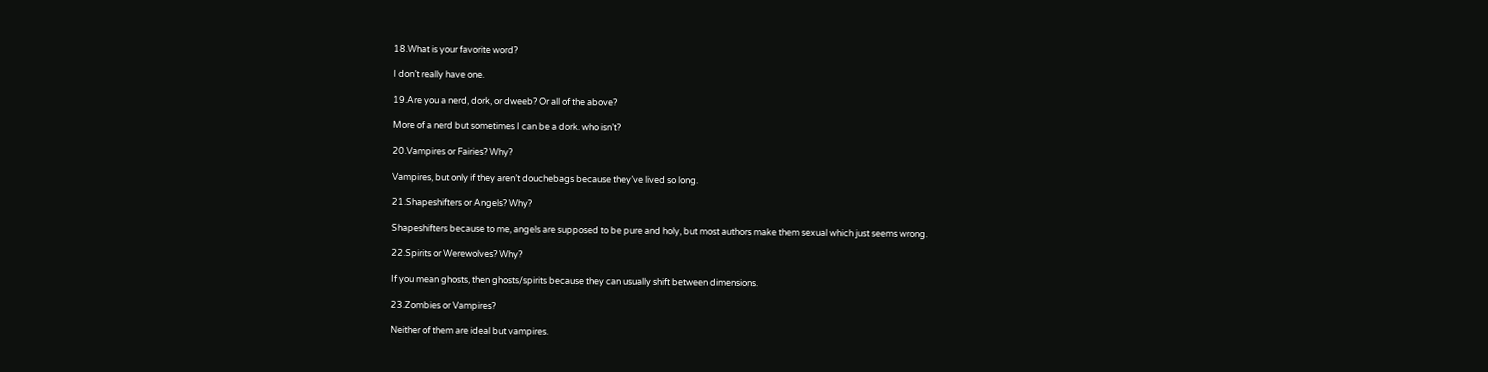18.What is your favorite word?

I don’t really have one.

19.Are you a nerd, dork, or dweeb? Or all of the above?

More of a nerd but sometimes I can be a dork. who isn’t?

20.Vampires or Fairies? Why?

Vampires, but only if they aren’t douchebags because they’ve lived so long.

21.Shapeshifters or Angels? Why?

Shapeshifters because to me, angels are supposed to be pure and holy, but most authors make them sexual which just seems wrong.

22.Spirits or Werewolves? Why?

If you mean ghosts, then ghosts/spirits because they can usually shift between dimensions.

23.Zombies or Vampires?

Neither of them are ideal but vampires.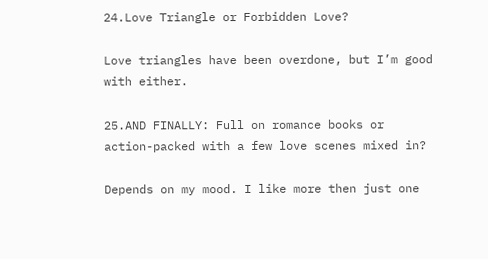24.Love Triangle or Forbidden Love?

Love triangles have been overdone, but I’m good with either.

25.AND FINALLY: Full on romance books or action-packed with a few love scenes mixed in?

Depends on my mood. I like more then just one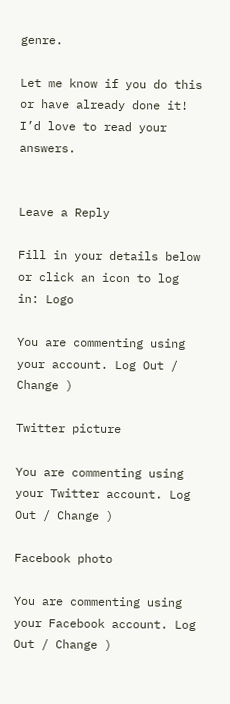genre.

Let me know if you do this or have already done it! I’d love to read your answers.


Leave a Reply

Fill in your details below or click an icon to log in: Logo

You are commenting using your account. Log Out / Change )

Twitter picture

You are commenting using your Twitter account. Log Out / Change )

Facebook photo

You are commenting using your Facebook account. Log Out / Change )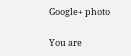Google+ photo

You are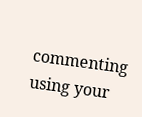commenting using your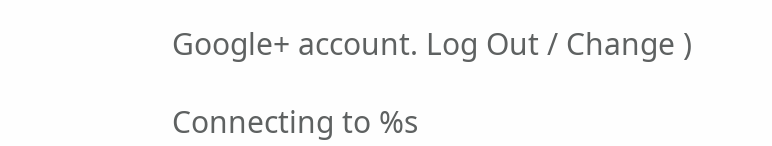Google+ account. Log Out / Change )

Connecting to %s